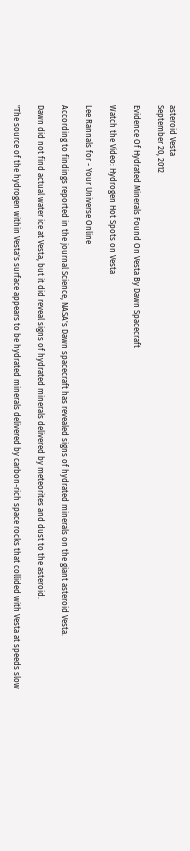asteroid Vesta
September 20, 2012

Evidence Of Hydrated Minerals Found On Vesta By Dawn Spacecraft

Watch the Video: Hydrogen Hot Spots on Vesta

Lee Rannals for - Your Universe Online

According to findings reported in the journal Science, NASA's Dawn spacecraft has revealed signs of hydrated minerals on the giant asteroid Vesta.

Dawn did not find actual water ice at Vesta, but it did reveal signs of hydrated minerals delivered by meteorites and dust to the asteroid.

"The source of the hydrogen within Vesta's surface appears to be hydrated minerals delivered by carbon-rich space rocks that collided with Vesta at speeds slow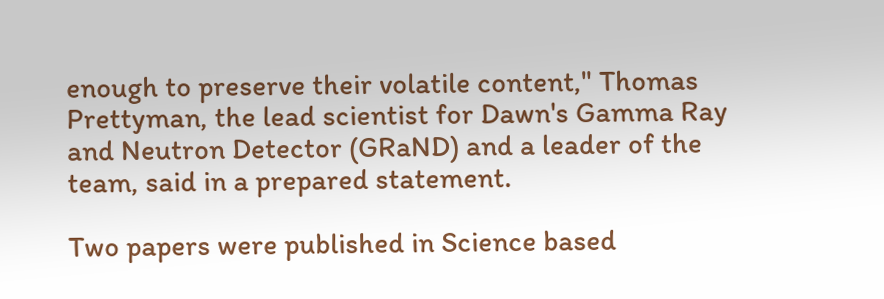enough to preserve their volatile content," Thomas Prettyman, the lead scientist for Dawn's Gamma Ray and Neutron Detector (GRaND) and a leader of the team, said in a prepared statement.

Two papers were published in Science based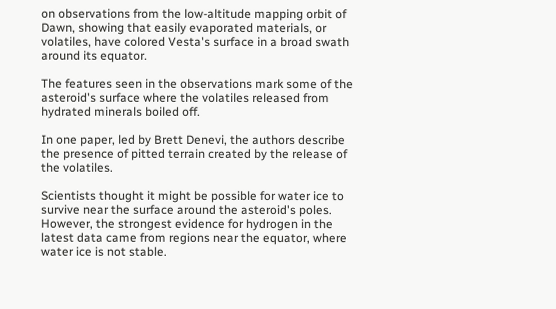on observations from the low-altitude mapping orbit of Dawn, showing that easily evaporated materials, or volatiles, have colored Vesta's surface in a broad swath around its equator.

The features seen in the observations mark some of the asteroid's surface where the volatiles released from hydrated minerals boiled off.

In one paper, led by Brett Denevi, the authors describe the presence of pitted terrain created by the release of the volatiles.

Scientists thought it might be possible for water ice to survive near the surface around the asteroid's poles. However, the strongest evidence for hydrogen in the latest data came from regions near the equator, where water ice is not stable.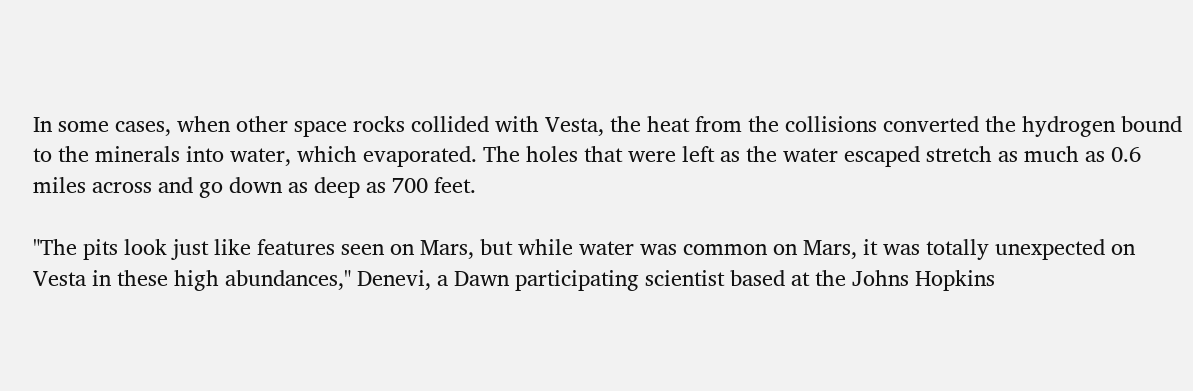In some cases, when other space rocks collided with Vesta, the heat from the collisions converted the hydrogen bound to the minerals into water, which evaporated. The holes that were left as the water escaped stretch as much as 0.6 miles across and go down as deep as 700 feet.

"The pits look just like features seen on Mars, but while water was common on Mars, it was totally unexpected on Vesta in these high abundances," Denevi, a Dawn participating scientist based at the Johns Hopkins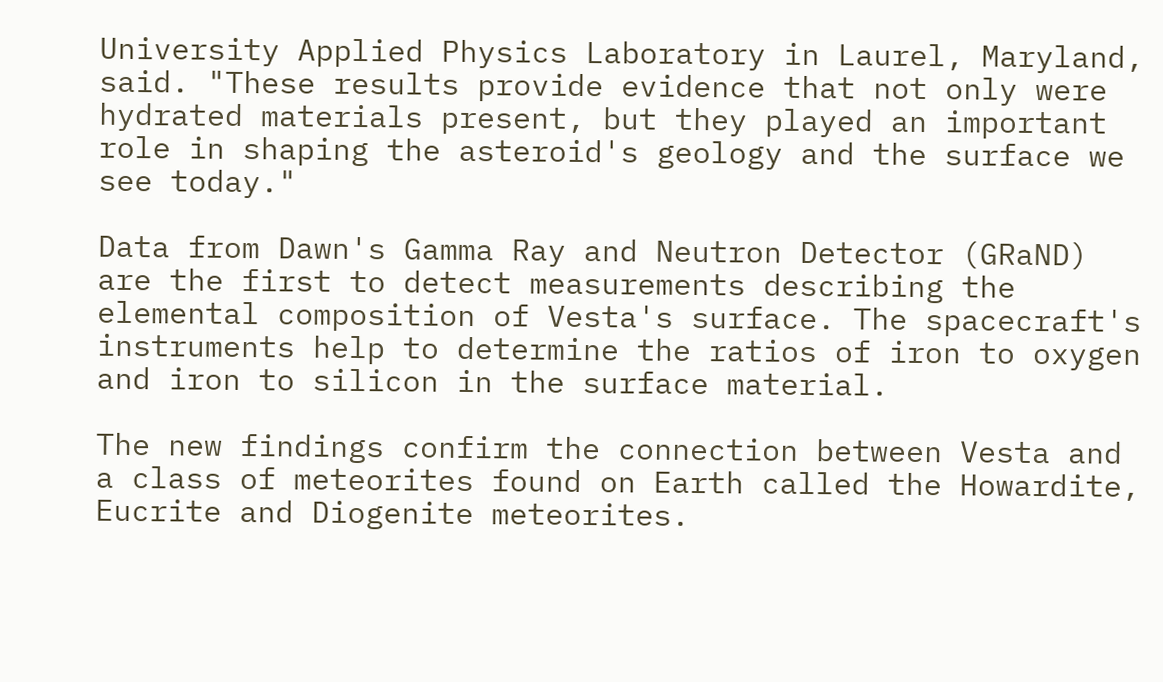University Applied Physics Laboratory in Laurel, Maryland, said. "These results provide evidence that not only were hydrated materials present, but they played an important role in shaping the asteroid's geology and the surface we see today."

Data from Dawn's Gamma Ray and Neutron Detector (GRaND) are the first to detect measurements describing the elemental composition of Vesta's surface. The spacecraft's instruments help to determine the ratios of iron to oxygen and iron to silicon in the surface material.

The new findings confirm the connection between Vesta and a class of meteorites found on Earth called the Howardite, Eucrite and Diogenite meteorites.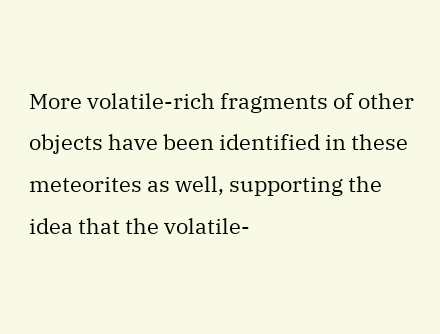More volatile-rich fragments of other objects have been identified in these meteorites as well, supporting the idea that the volatile-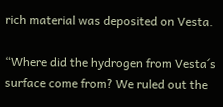rich material was deposited on Vesta.

“Where did the hydrogen from Vesta´s surface come from? We ruled out the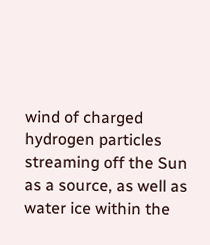wind of charged hydrogen particles streaming off the Sun as a source, as well as water ice within the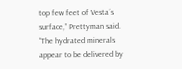top few feet of Vesta´s surface,” Prettyman said. “The hydrated minerals appear to be delivered by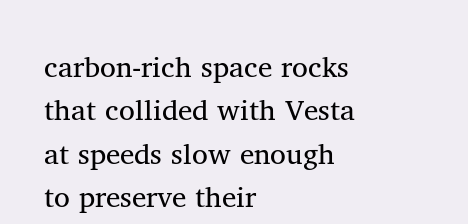carbon-rich space rocks that collided with Vesta at speeds slow enough to preserve their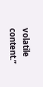volatile content.”